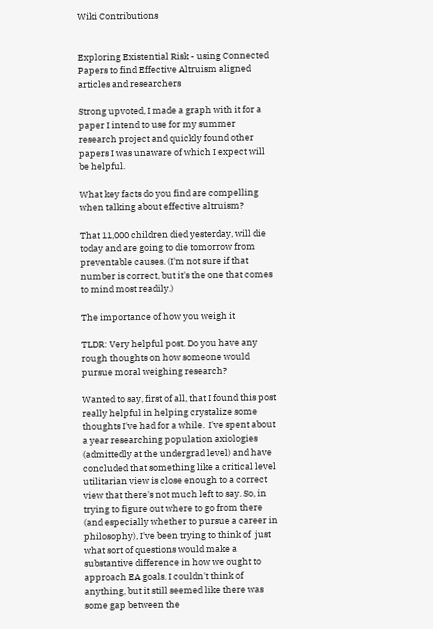Wiki Contributions


Exploring Existential Risk - using Connected Papers to find Effective Altruism aligned articles and researchers

Strong upvoted, I made a graph with it for a paper I intend to use for my summer research project and quickly found other papers I was unaware of which I expect will be helpful.

What key facts do you find are compelling when talking about effective altruism?

That 11,000 children died yesterday, will die today and are going to die tomorrow from preventable causes. (I'm not sure if that number is correct, but it's the one that comes to mind most readily.)

The importance of how you weigh it

TLDR: Very helpful post. Do you have any rough thoughts on how someone would pursue moral weighing research?

Wanted to say, first of all, that I found this post really helpful in helping crystalize some thoughts I've had for a while.  I've spent about a year researching population axiologies (admittedly at the undergrad level) and have concluded that something like a critical level utilitarian view is close enough to a correct view that there's not much left to say. So, in trying to figure out where to go from there (and especially whether to pursue a career in philosophy), I've been trying to think of  just what sort of questions would make a substantive difference in how we ought to approach EA goals. I couldn't think of anything, but it still seemed like there was some gap between the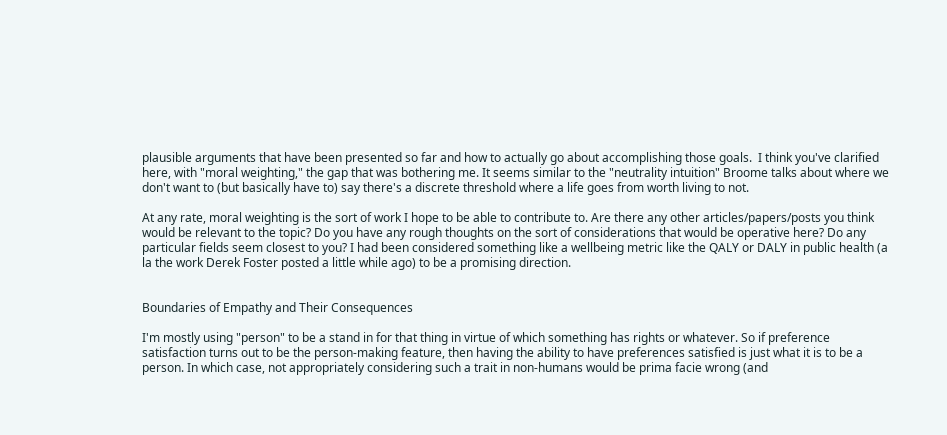plausible arguments that have been presented so far and how to actually go about accomplishing those goals.  I think you've clarified here, with "moral weighting," the gap that was bothering me. It seems similar to the "neutrality intuition" Broome talks about where we don't want to (but basically have to) say there's a discrete threshold where a life goes from worth living to not.

At any rate, moral weighting is the sort of work I hope to be able to contribute to. Are there any other articles/papers/posts you think would be relevant to the topic? Do you have any rough thoughts on the sort of considerations that would be operative here? Do any particular fields seem closest to you? I had been considered something like a wellbeing metric like the QALY or DALY in public health (a la the work Derek Foster posted a little while ago) to be a promising direction.


Boundaries of Empathy and Their Consequences

I'm mostly using "person" to be a stand in for that thing in virtue of which something has rights or whatever. So if preference satisfaction turns out to be the person-making feature, then having the ability to have preferences satisfied is just what it is to be a person. In which case, not appropriately considering such a trait in non-humans would be prima facie wrong (and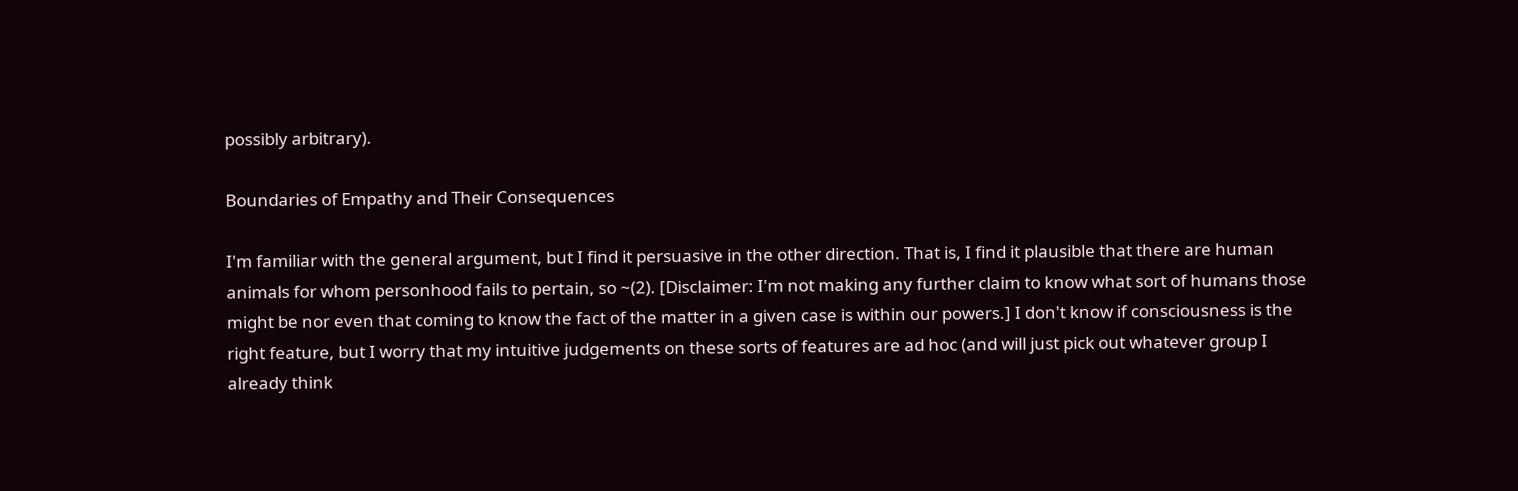possibly arbitrary).

Boundaries of Empathy and Their Consequences

I'm familiar with the general argument, but I find it persuasive in the other direction. That is, I find it plausible that there are human animals for whom personhood fails to pertain, so ~(2). [Disclaimer: I'm not making any further claim to know what sort of humans those might be nor even that coming to know the fact of the matter in a given case is within our powers.] I don't know if consciousness is the right feature, but I worry that my intuitive judgements on these sorts of features are ad hoc (and will just pick out whatever group I already think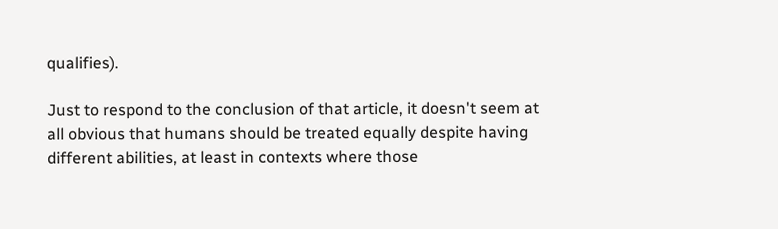qualifies).

Just to respond to the conclusion of that article, it doesn't seem at all obvious that humans should be treated equally despite having different abilities, at least in contexts where those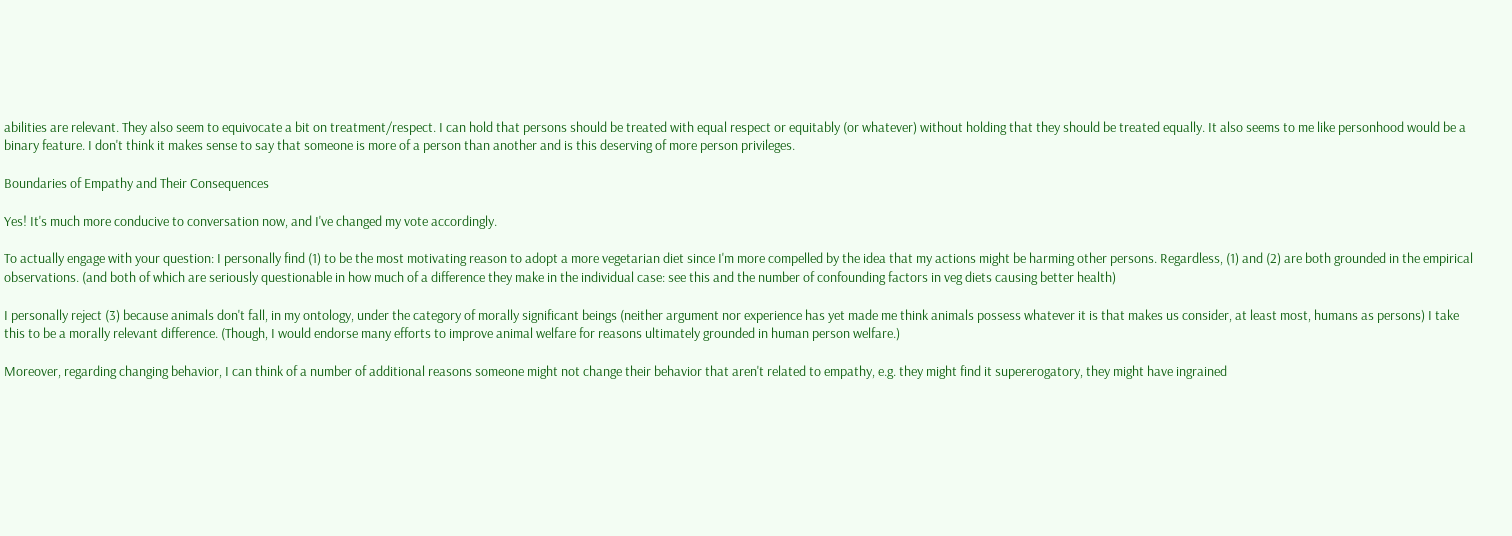abilities are relevant. They also seem to equivocate a bit on treatment/respect. I can hold that persons should be treated with equal respect or equitably (or whatever) without holding that they should be treated equally. It also seems to me like personhood would be a binary feature. I don't think it makes sense to say that someone is more of a person than another and is this deserving of more person privileges.

Boundaries of Empathy and Their Consequences

Yes! It's much more conducive to conversation now, and I've changed my vote accordingly.

To actually engage with your question: I personally find (1) to be the most motivating reason to adopt a more vegetarian diet since I'm more compelled by the idea that my actions might be harming other persons. Regardless, (1) and (2) are both grounded in the empirical observations. (and both of which are seriously questionable in how much of a difference they make in the individual case: see this and the number of confounding factors in veg diets causing better health)

I personally reject (3) because animals don't fall, in my ontology, under the category of morally significant beings (neither argument nor experience has yet made me think animals possess whatever it is that makes us consider, at least most, humans as persons) I take this to be a morally relevant difference. (Though, I would endorse many efforts to improve animal welfare for reasons ultimately grounded in human person welfare.)

Moreover, regarding changing behavior, I can think of a number of additional reasons someone might not change their behavior that aren't related to empathy, e.g. they might find it supererogatory, they might have ingrained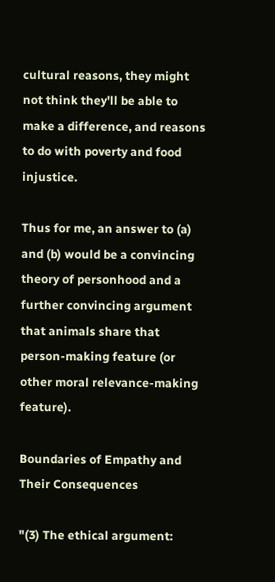cultural reasons, they might not think they'll be able to make a difference, and reasons to do with poverty and food injustice.

Thus for me, an answer to (a) and (b) would be a convincing theory of personhood and a further convincing argument that animals share that person-making feature (or other moral relevance-making feature).

Boundaries of Empathy and Their Consequences

"(3) The ethical argument: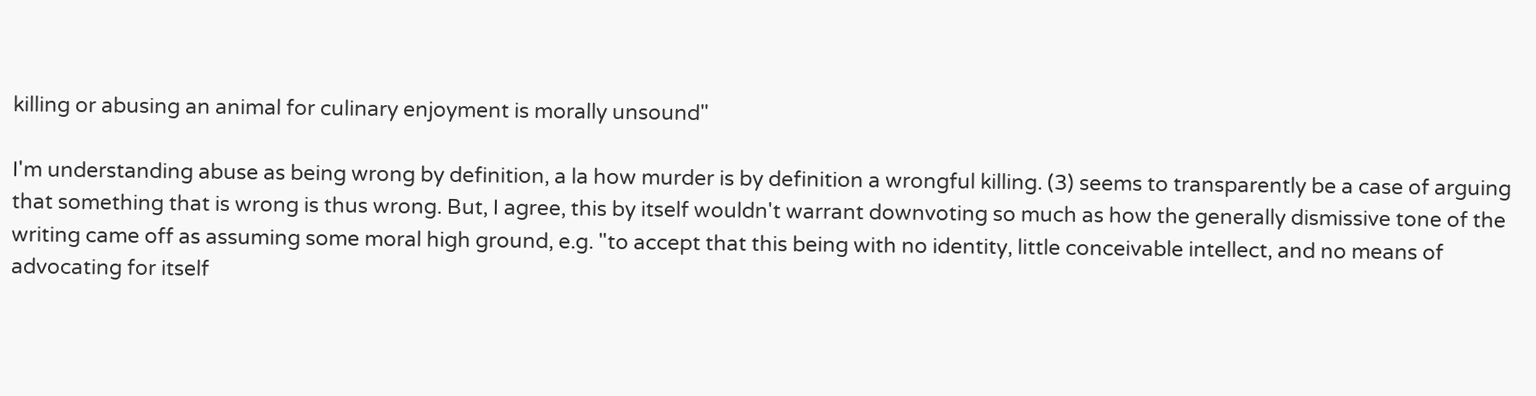killing or abusing an animal for culinary enjoyment is morally unsound"

I'm understanding abuse as being wrong by definition, a la how murder is by definition a wrongful killing. (3) seems to transparently be a case of arguing that something that is wrong is thus wrong. But, I agree, this by itself wouldn't warrant downvoting so much as how the generally dismissive tone of the writing came off as assuming some moral high ground, e.g. "to accept that this being with no identity, little conceivable intellect, and no means of advocating for itself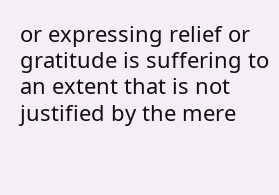or expressing relief or gratitude is suffering to an extent that is not justified by the mere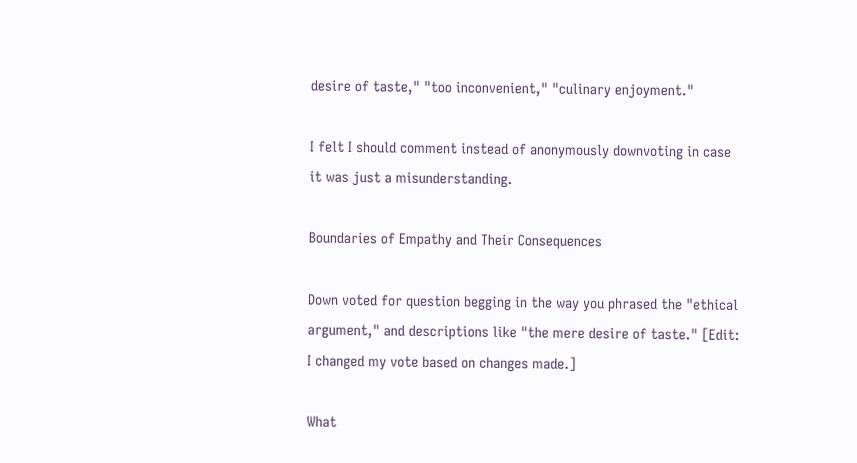desire of taste," "too inconvenient," "culinary enjoyment."

I felt I should comment instead of anonymously downvoting in case it was just a misunderstanding.

Boundaries of Empathy and Their Consequences

Down voted for question begging in the way you phrased the "ethical argument," and descriptions like "the mere desire of taste." [Edit: I changed my vote based on changes made.]

What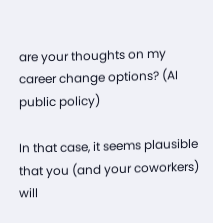are your thoughts on my career change options? (AI public policy)

In that case, it seems plausible that you (and your coworkers) will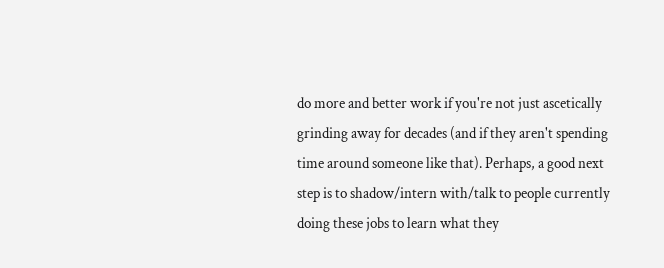do more and better work if you're not just ascetically grinding away for decades (and if they aren't spending time around someone like that). Perhaps, a good next step is to shadow/intern with/talk to people currently doing these jobs to learn what they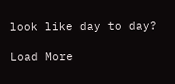look like day to day?

Load More